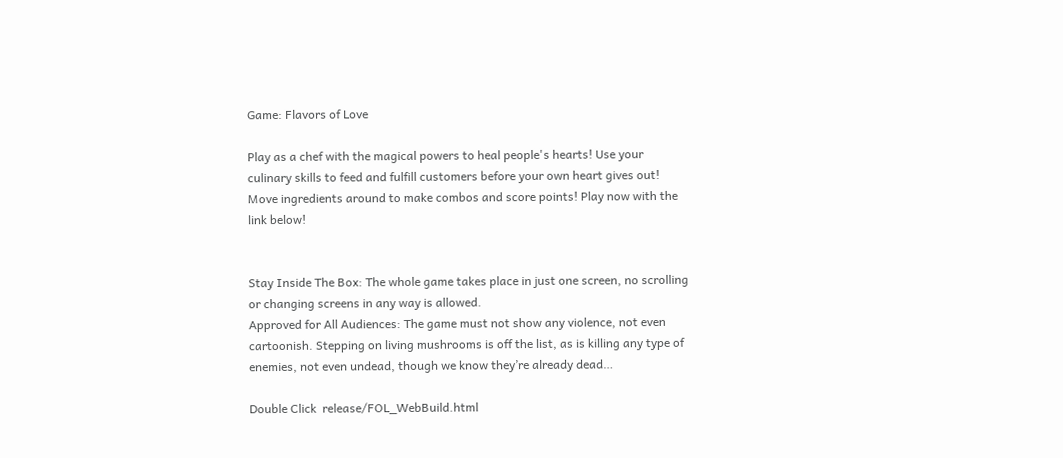Game: Flavors of Love

Play as a chef with the magical powers to heal people's hearts! Use your culinary skills to feed and fulfill customers before your own heart gives out! Move ingredients around to make combos and score points! Play now with the link below!


Stay Inside The Box: The whole game takes place in just one screen, no scrolling or changing screens in any way is allowed.
Approved for All Audiences: The game must not show any violence, not even cartoonish. Stepping on living mushrooms is off the list, as is killing any type of enemies, not even undead, though we know they’re already dead…

Double Click  release/FOL_WebBuild.html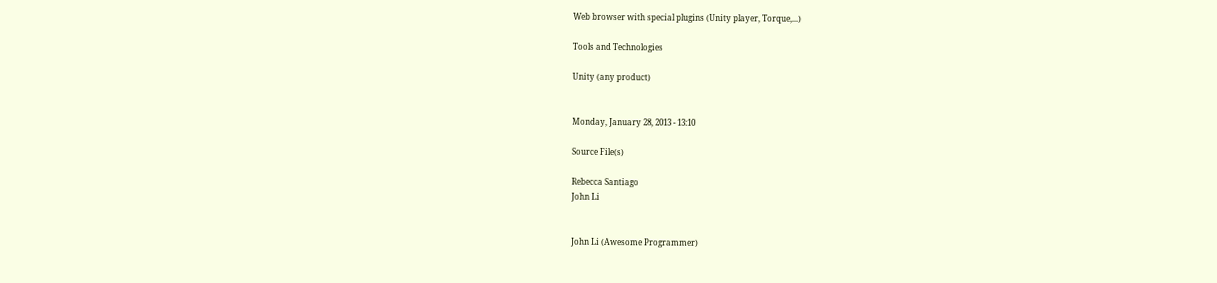Web browser with special plugins (Unity player, Torque,...)

Tools and Technologies

Unity (any product)


Monday, January 28, 2013 - 13:10

Source File(s)

Rebecca Santiago
John Li


John Li (Awesome Programmer)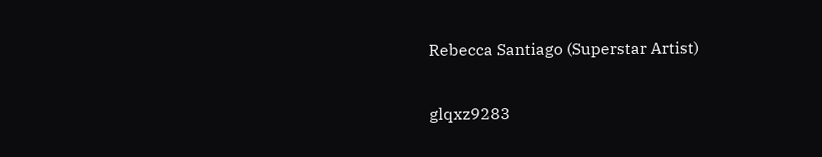Rebecca Santiago (Superstar Artist)

glqxz9283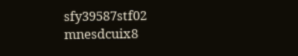sfy39587stf02 mnesdcuix8